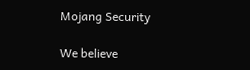Mojang Security

We believe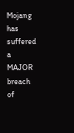Mojang has suffered a MAJOR breach of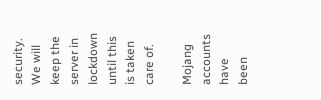security. We will keep the server in lockdown until this is taken care of.

Mojang accounts have been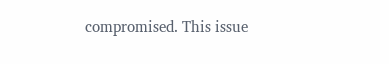compromised. This issue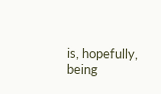is, hopefully, being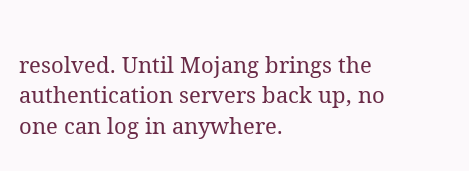resolved. Until Mojang brings the authentication servers back up, no one can log in anywhere.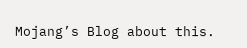Mojang’s Blog about this.